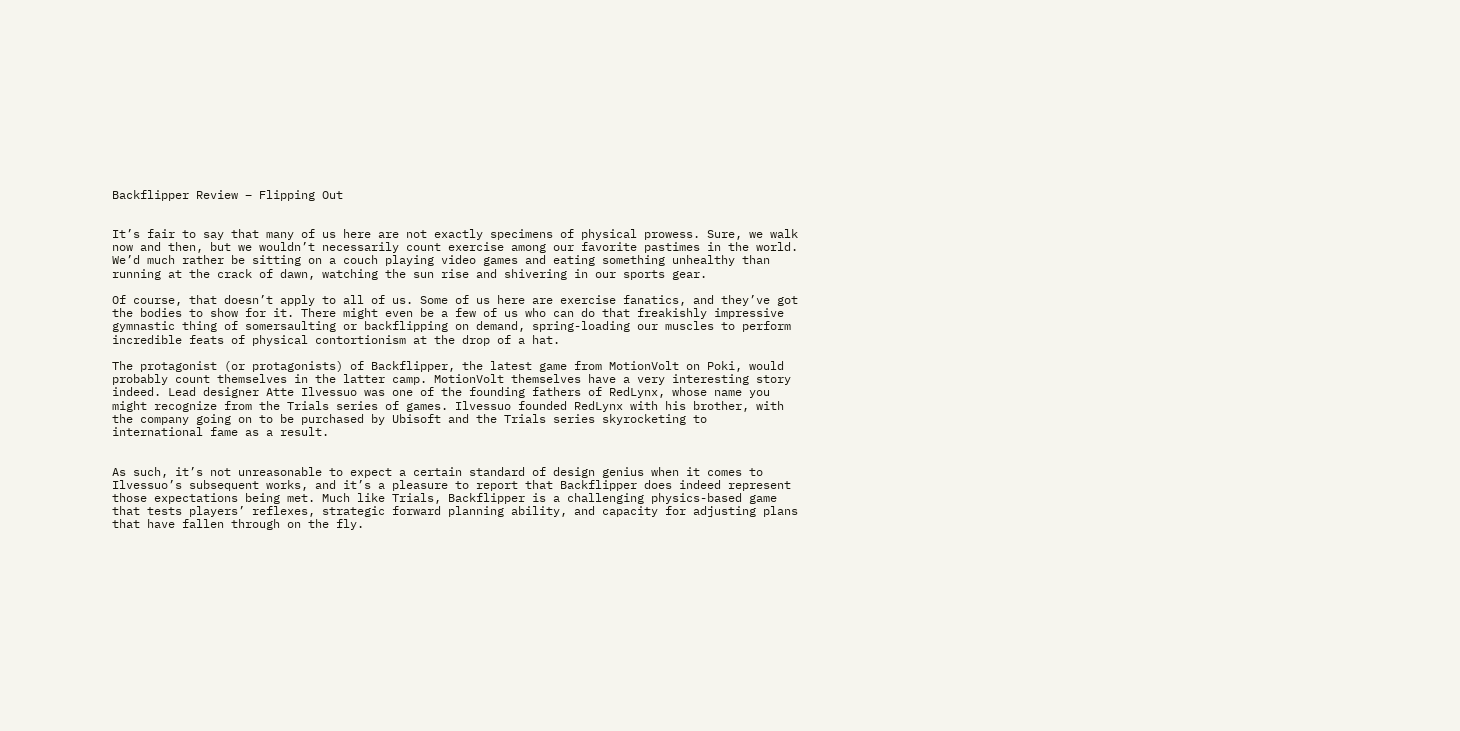Backflipper Review – Flipping Out


It’s fair to say that many of us here are not exactly specimens of physical prowess. Sure, we walk now and then, but we wouldn’t necessarily count exercise among our favorite pastimes in the world. We’d much rather be sitting on a couch playing video games and eating something unhealthy than running at the crack of dawn, watching the sun rise and shivering in our sports gear.

Of course, that doesn’t apply to all of us. Some of us here are exercise fanatics, and they’ve got the bodies to show for it. There might even be a few of us who can do that freakishly impressive gymnastic thing of somersaulting or backflipping on demand, spring-loading our muscles to perform incredible feats of physical contortionism at the drop of a hat.

The protagonist (or protagonists) of Backflipper, the latest game from MotionVolt on Poki, would probably count themselves in the latter camp. MotionVolt themselves have a very interesting story indeed. Lead designer Atte Ilvessuo was one of the founding fathers of RedLynx, whose name you might recognize from the Trials series of games. Ilvessuo founded RedLynx with his brother, with the company going on to be purchased by Ubisoft and the Trials series skyrocketing to international fame as a result.


As such, it’s not unreasonable to expect a certain standard of design genius when it comes to Ilvessuo’s subsequent works, and it’s a pleasure to report that Backflipper does indeed represent those expectations being met. Much like Trials, Backflipper is a challenging physics-based game that tests players’ reflexes, strategic forward planning ability, and capacity for adjusting plans that have fallen through on the fly.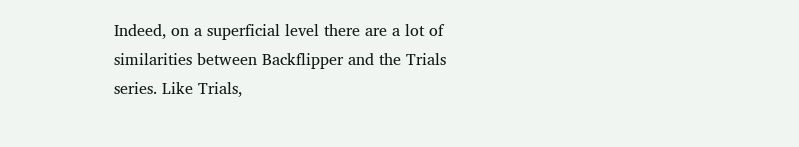Indeed, on a superficial level there are a lot of similarities between Backflipper and the Trials series. Like Trials,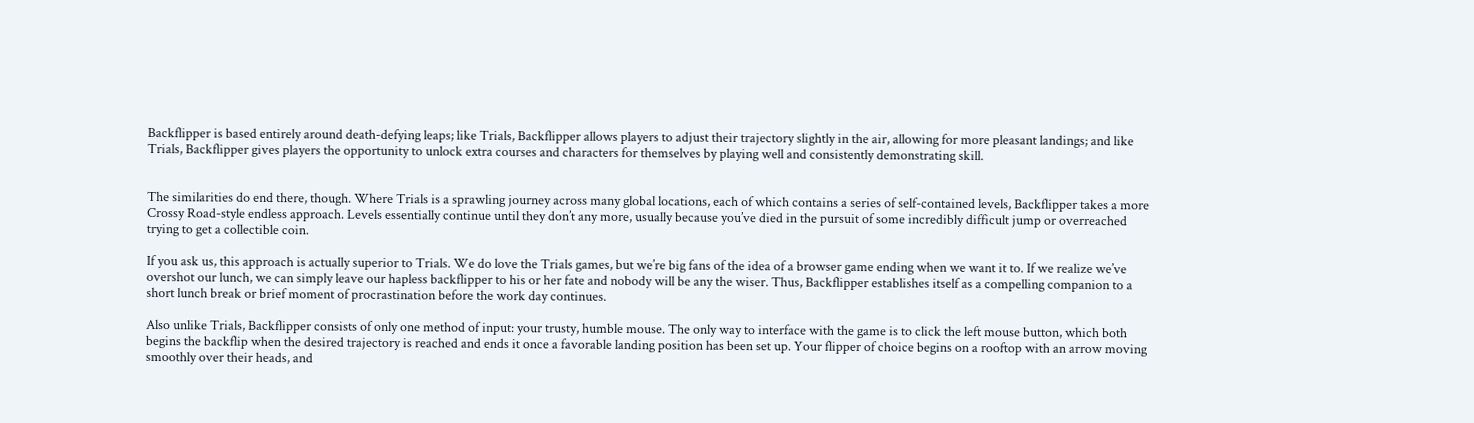Backflipper is based entirely around death-defying leaps; like Trials, Backflipper allows players to adjust their trajectory slightly in the air, allowing for more pleasant landings; and like Trials, Backflipper gives players the opportunity to unlock extra courses and characters for themselves by playing well and consistently demonstrating skill.


The similarities do end there, though. Where Trials is a sprawling journey across many global locations, each of which contains a series of self-contained levels, Backflipper takes a more Crossy Road-style endless approach. Levels essentially continue until they don’t any more, usually because you’ve died in the pursuit of some incredibly difficult jump or overreached trying to get a collectible coin.

If you ask us, this approach is actually superior to Trials. We do love the Trials games, but we’re big fans of the idea of a browser game ending when we want it to. If we realize we’ve overshot our lunch, we can simply leave our hapless backflipper to his or her fate and nobody will be any the wiser. Thus, Backflipper establishes itself as a compelling companion to a short lunch break or brief moment of procrastination before the work day continues.

Also unlike Trials, Backflipper consists of only one method of input: your trusty, humble mouse. The only way to interface with the game is to click the left mouse button, which both begins the backflip when the desired trajectory is reached and ends it once a favorable landing position has been set up. Your flipper of choice begins on a rooftop with an arrow moving smoothly over their heads, and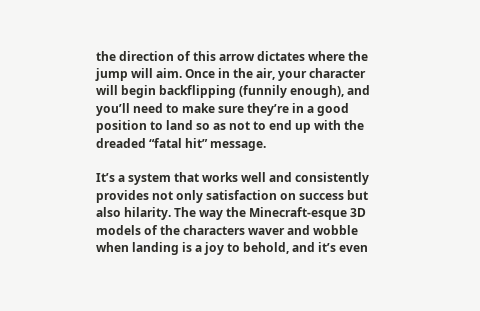the direction of this arrow dictates where the jump will aim. Once in the air, your character will begin backflipping (funnily enough), and you’ll need to make sure they’re in a good position to land so as not to end up with the dreaded “fatal hit” message.

It’s a system that works well and consistently provides not only satisfaction on success but also hilarity. The way the Minecraft-esque 3D models of the characters waver and wobble when landing is a joy to behold, and it’s even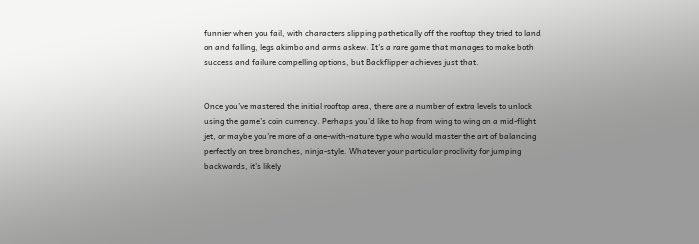funnier when you fail, with characters slipping pathetically off the rooftop they tried to land on and falling, legs akimbo and arms askew. It’s a rare game that manages to make both success and failure compelling options, but Backflipper achieves just that.


Once you’ve mastered the initial rooftop area, there are a number of extra levels to unlock using the game’s coin currency. Perhaps you’d like to hop from wing to wing on a mid-flight jet, or maybe you’re more of a one-with-nature type who would master the art of balancing perfectly on tree branches, ninja-style. Whatever your particular proclivity for jumping backwards, it’s likely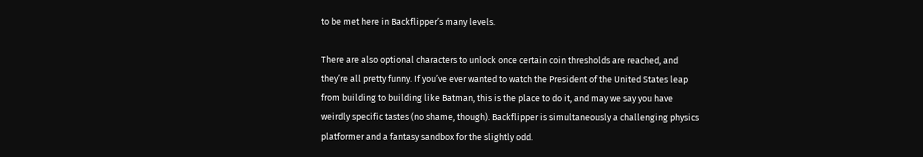to be met here in Backflipper’s many levels.

There are also optional characters to unlock once certain coin thresholds are reached, and they’re all pretty funny. If you’ve ever wanted to watch the President of the United States leap from building to building like Batman, this is the place to do it, and may we say you have weirdly specific tastes (no shame, though). Backflipper is simultaneously a challenging physics platformer and a fantasy sandbox for the slightly odd.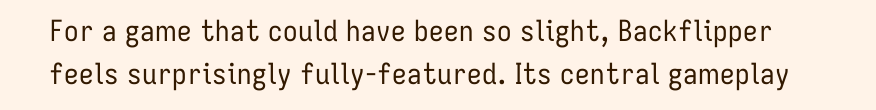For a game that could have been so slight, Backflipper feels surprisingly fully-featured. Its central gameplay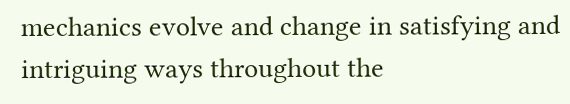mechanics evolve and change in satisfying and intriguing ways throughout the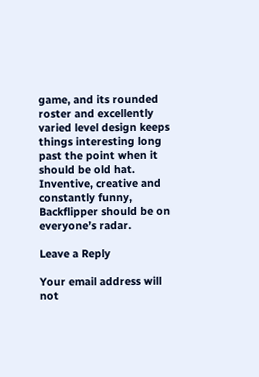game, and its rounded roster and excellently varied level design keeps things interesting long past the point when it should be old hat. Inventive, creative and constantly funny, Backflipper should be on everyone’s radar.

Leave a Reply

Your email address will not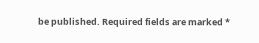be published. Required fields are marked *